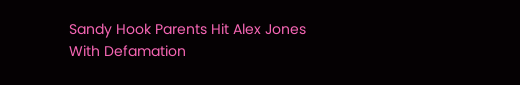Sandy Hook Parents Hit Alex Jones With Defamation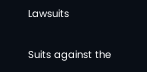Lawsuits

Suits against the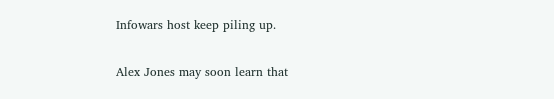Infowars host keep piling up.

Alex Jones may soon learn that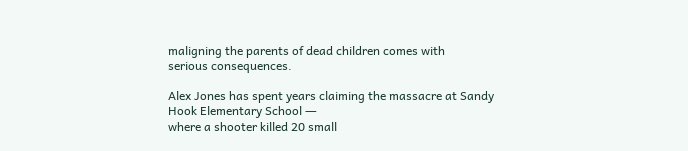maligning the parents of dead children comes with
serious consequences.

Alex Jones has spent years claiming the massacre at Sandy Hook Elementary School ―
where a shooter killed 20 small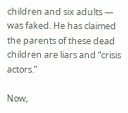children and six adults ― was faked. He has claimed
the parents of these dead children are liars and “crisis actors.”

Now,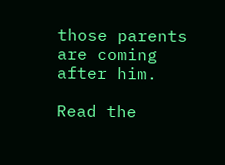those parents are coming after him.

Read the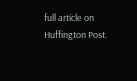full article on Huffington Post.